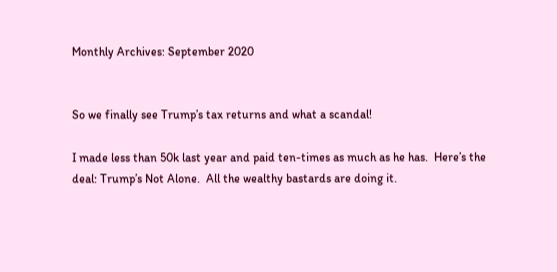Monthly Archives: September 2020


So we finally see Trump’s tax returns and what a scandal!

I made less than 50k last year and paid ten-times as much as he has.  Here’s the deal: Trump’s Not Alone.  All the wealthy bastards are doing it.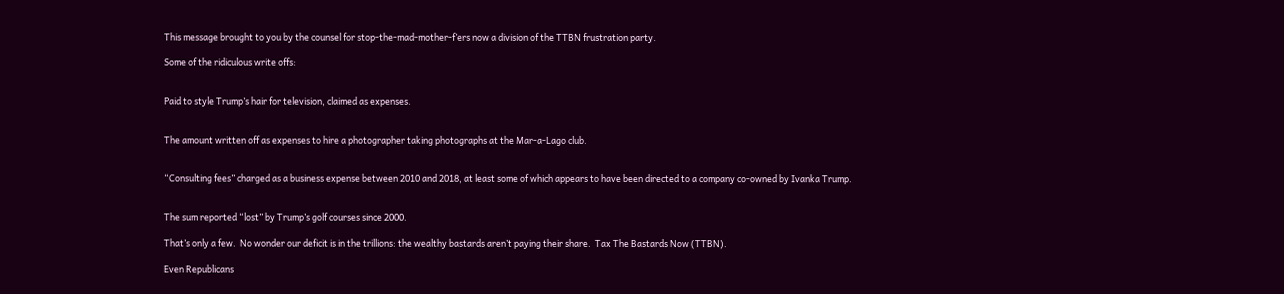This message brought to you by the counsel for stop-the-mad-mother-f’ers now a division of the TTBN frustration party.

Some of the ridiculous write offs:


Paid to style Trump’s hair for television, claimed as expenses.


The amount written off as expenses to hire a photographer taking photographs at the Mar-a-Lago club.


“Consulting fees” charged as a business expense between 2010 and 2018, at least some of which appears to have been directed to a company co-owned by Ivanka Trump.


The sum reported “lost” by Trump’s golf courses since 2000.

That’s only a few.  No wonder our deficit is in the trillions: the wealthy bastards aren’t paying their share.  Tax The Bastards Now (TTBN).

Even Republicans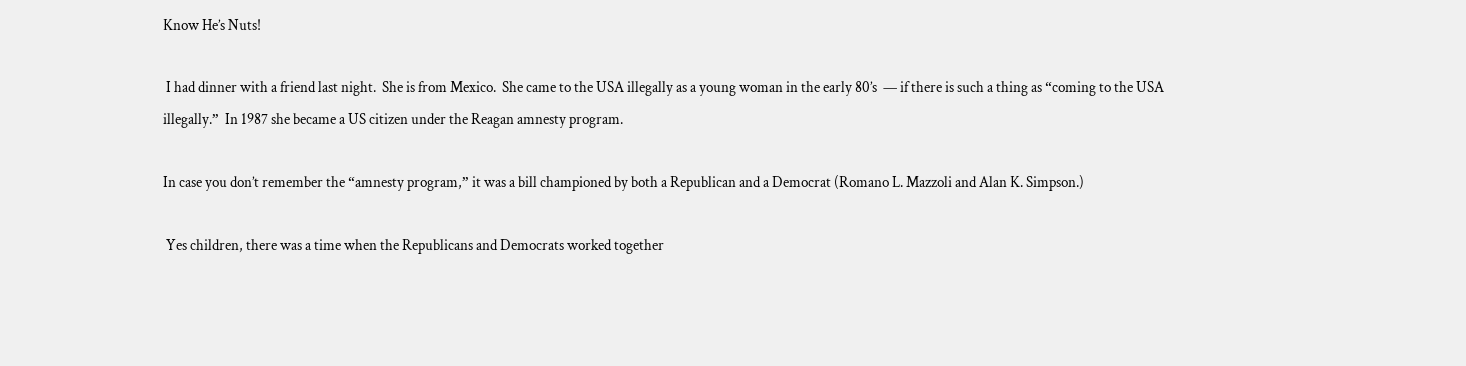Know He’s Nuts!

 I had dinner with a friend last night.  She is from Mexico.  She came to the USA illegally as a young woman in the early 80’s  — if there is such a thing as “coming to the USA illegally.”  In 1987 she became a US citizen under the Reagan amnesty program.

In case you don’t remember the “amnesty program,” it was a bill championed by both a Republican and a Democrat (Romano L. Mazzoli and Alan K. Simpson.)

 Yes children, there was a time when the Republicans and Democrats worked together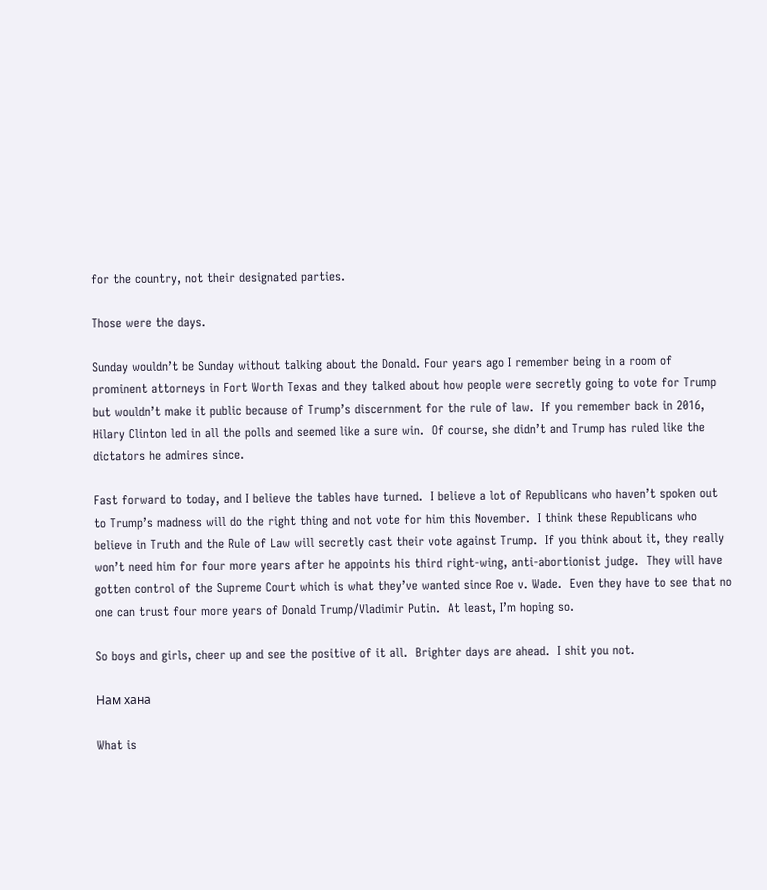for the country, not their designated parties.

Those were the days.

Sunday wouldn’t be Sunday without talking about the Donald. Four years ago I remember being in a room of prominent attorneys in Fort Worth Texas and they talked about how people were secretly going to vote for Trump but wouldn’t make it public because of Trump’s discernment for the rule of law.  If you remember back in 2016, Hilary Clinton led in all the polls and seemed like a sure win.  Of course, she didn’t and Trump has ruled like the dictators he admires since.

Fast forward to today, and I believe the tables have turned.  I believe a lot of Republicans who haven’t spoken out to Trump’s madness will do the right thing and not vote for him this November.  I think these Republicans who believe in Truth and the Rule of Law will secretly cast their vote against Trump.  If you think about it, they really won’t need him for four more years after he appoints his third right-wing, anti-abortionist judge.  They will have gotten control of the Supreme Court which is what they’ve wanted since Roe v. Wade.  Even they have to see that no one can trust four more years of Donald Trump/Vladimir Putin.  At least, I’m hoping so.

So boys and girls, cheer up and see the positive of it all.  Brighter days are ahead.  I shit you not.

Нам хана

What is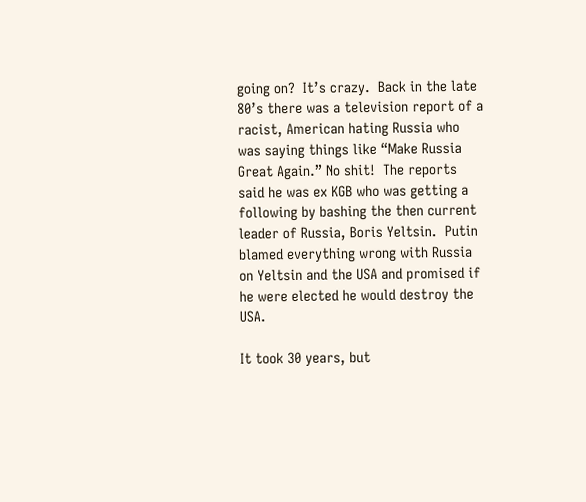going on?  It’s crazy.  Back in the late 80’s there was a television report of a racist, American hating Russia who was saying things like “Make Russia Great Again.” No shit!  The reports said he was ex KGB who was getting a following by bashing the then current leader of Russia, Boris Yeltsin.  Putin blamed everything wrong with Russia on Yeltsin and the USA and promised if he were elected he would destroy the USA.

It took 30 years, but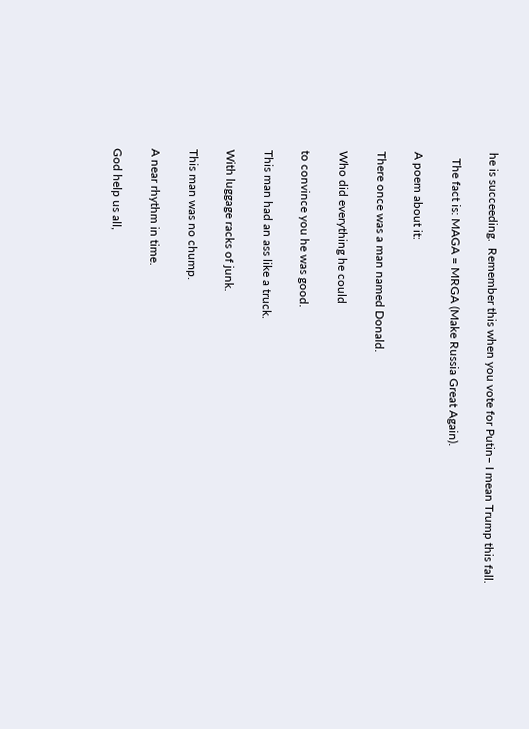he is succeeding.  Remember this when you vote for Putin– I mean Trump this fall.

  The fact is: MAGA = MRGA (Make Russia Great Again).

A poem about it:

There once was a man named Donald.

Who did everything he could

to convince you he was good.

This man had an ass like a truck.

With luggage racks of junk.

This man was no chump.

A near rhythm in time.

God help us all,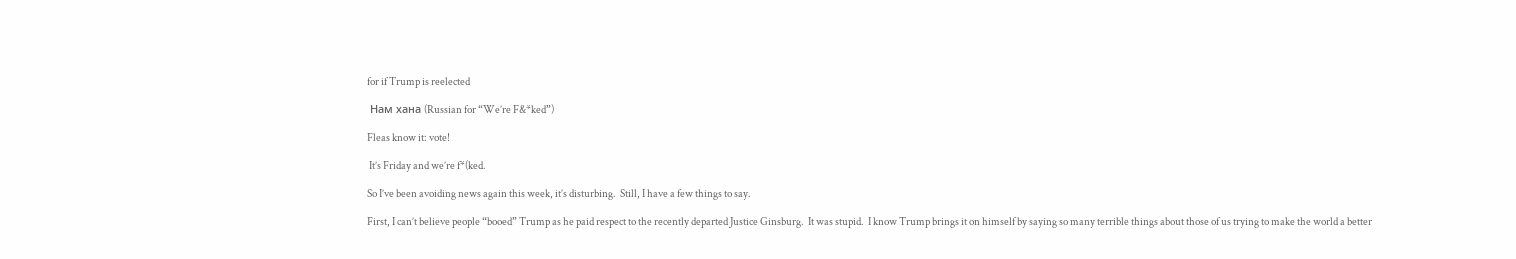for if Trump is reelected

 Нам хана (Russian for “We’re F&*ked”)

Fleas know it: vote!

 It’s Friday and we’re f*(ked.

So I’ve been avoiding news again this week, it’s disturbing.  Still, I have a few things to say.

First, I can’t believe people “booed” Trump as he paid respect to the recently departed Justice Ginsburg.  It was stupid.  I know Trump brings it on himself by saying so many terrible things about those of us trying to make the world a better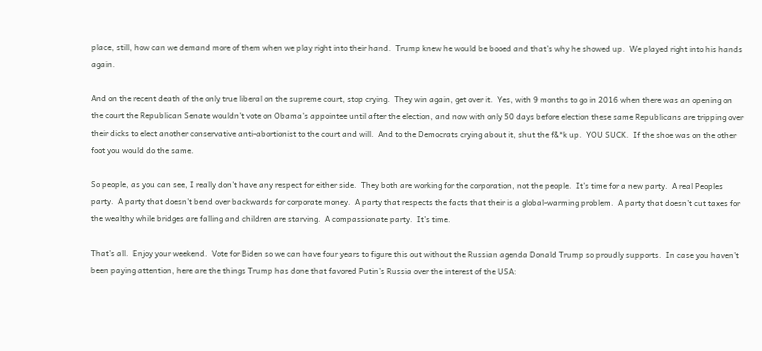place, still, how can we demand more of them when we play right into their hand.  Trump knew he would be booed and that’s why he showed up.  We played right into his hands again.

And on the recent death of the only true liberal on the supreme court, stop crying.  They win again, get over it.  Yes, with 9 months to go in 2016 when there was an opening on the court the Republican Senate wouldn’t vote on Obama’s appointee until after the election, and now with only 50 days before election these same Republicans are tripping over their dicks to elect another conservative anti-abortionist to the court and will.  And to the Democrats crying about it, shut the f&*k up.  YOU SUCK.  If the shoe was on the other foot you would do the same.

So people, as you can see, I really don’t have any respect for either side.  They both are working for the corporation, not the people.  It’s time for a new party.  A real Peoples party.  A party that doesn’t bend over backwards for corporate money.  A party that respects the facts that their is a global-warming problem.  A party that doesn’t cut taxes for the wealthy while bridges are falling and children are starving.  A compassionate party.  It’s time.

That’s all.  Enjoy your weekend.  Vote for Biden so we can have four years to figure this out without the Russian agenda Donald Trump so proudly supports.  In case you haven’t been paying attention, here are the things Trump has done that favored Putin’s Russia over the interest of the USA: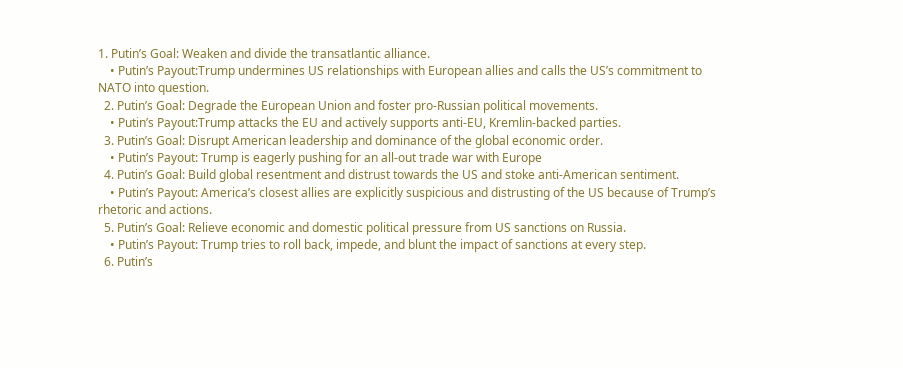1. Putin’s Goal: Weaken and divide the transatlantic alliance.
    • Putin’s Payout:Trump undermines US relationships with European allies and calls the US’s commitment to NATO into question.
  2. Putin’s Goal: Degrade the European Union and foster pro-Russian political movements.
    • Putin’s Payout:Trump attacks the EU and actively supports anti-EU, Kremlin-backed parties.
  3. Putin’s Goal: Disrupt American leadership and dominance of the global economic order.
    • Putin’s Payout: Trump is eagerly pushing for an all-out trade war with Europe
  4. Putin’s Goal: Build global resentment and distrust towards the US and stoke anti-American sentiment.
    • Putin’s Payout: America’s closest allies are explicitly suspicious and distrusting of the US because of Trump’s rhetoric and actions.
  5. Putin’s Goal: Relieve economic and domestic political pressure from US sanctions on Russia.
    • Putin’s Payout: Trump tries to roll back, impede, and blunt the impact of sanctions at every step.
  6. Putin’s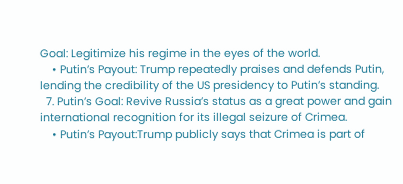Goal: Legitimize his regime in the eyes of the world.
    • Putin’s Payout: Trump repeatedly praises and defends Putin, lending the credibility of the US presidency to Putin’s standing.
  7. Putin’s Goal: Revive Russia’s status as a great power and gain international recognition for its illegal seizure of Crimea.
    • Putin’s Payout:Trump publicly says that Crimea is part of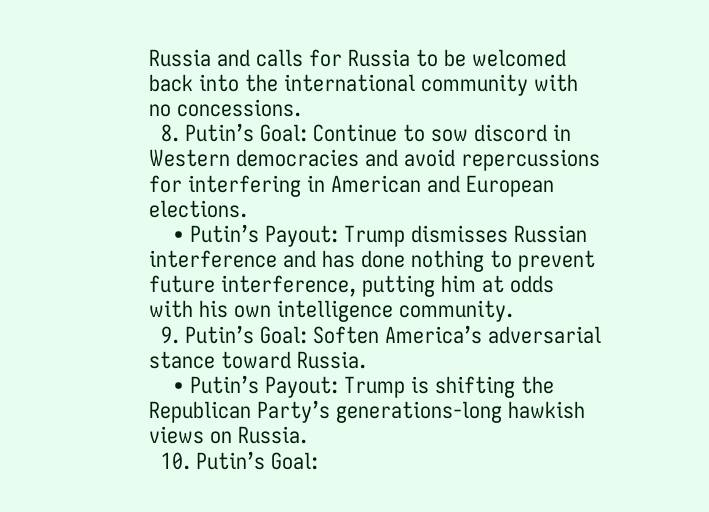Russia and calls for Russia to be welcomed back into the international community with no concessions.
  8. Putin’s Goal: Continue to sow discord in Western democracies and avoid repercussions for interfering in American and European elections.
    • Putin’s Payout: Trump dismisses Russian interference and has done nothing to prevent future interference, putting him at odds with his own intelligence community.
  9. Putin’s Goal: Soften America’s adversarial stance toward Russia.
    • Putin’s Payout: Trump is shifting the Republican Party’s generations-long hawkish views on Russia.
  10. Putin’s Goal: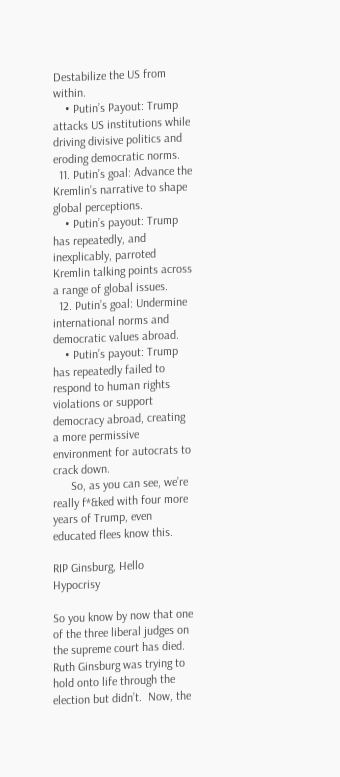Destabilize the US from within.
    • Putin’s Payout: Trump attacks US institutions while driving divisive politics and eroding democratic norms.
  11. Putin’s goal: Advance the Kremlin’s narrative to shape global perceptions.
    • Putin’s payout: Trump has repeatedly, and inexplicably, parroted Kremlin talking points across a range of global issues.
  12. Putin’s goal: Undermine international norms and democratic values abroad.
    • Putin’s payout: Trump has repeatedly failed to respond to human rights violations or support democracy abroad, creating a more permissive environment for autocrats to crack down.
      So, as you can see, we’re really f*&ked with four more years of Trump, even educated flees know this.

RIP Ginsburg, Hello Hypocrisy

So you know by now that one of the three liberal judges on the supreme court has died.  Ruth Ginsburg was trying to hold onto life through the election but didn’t.  Now, the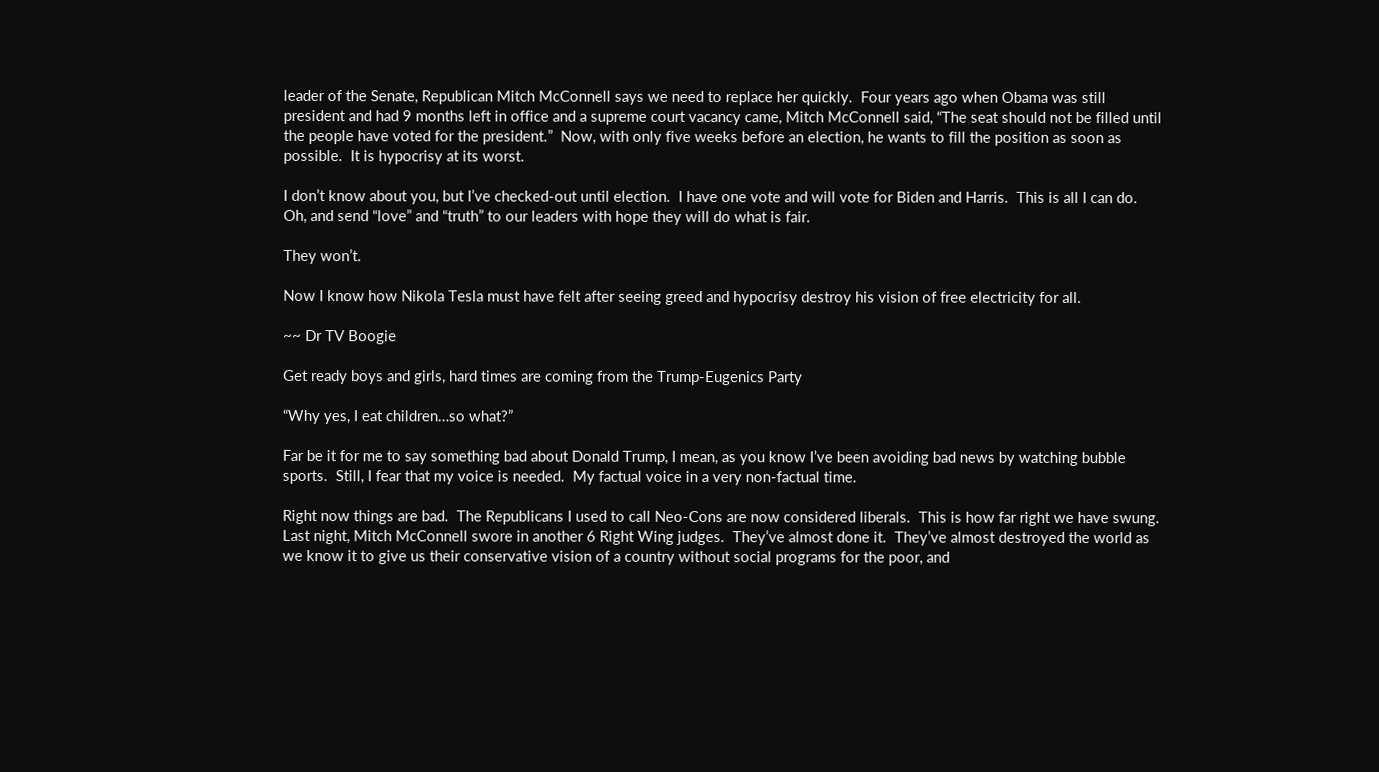leader of the Senate, Republican Mitch McConnell says we need to replace her quickly.  Four years ago when Obama was still president and had 9 months left in office and a supreme court vacancy came, Mitch McConnell said, “The seat should not be filled until the people have voted for the president.”  Now, with only five weeks before an election, he wants to fill the position as soon as possible.  It is hypocrisy at its worst.

I don’t know about you, but I’ve checked-out until election.  I have one vote and will vote for Biden and Harris.  This is all I can do.  Oh, and send “love” and “truth” to our leaders with hope they will do what is fair.

They won’t.

Now I know how Nikola Tesla must have felt after seeing greed and hypocrisy destroy his vision of free electricity for all.

~~ Dr TV Boogie

Get ready boys and girls, hard times are coming from the Trump-Eugenics Party

“Why yes, I eat children…so what?”

Far be it for me to say something bad about Donald Trump, I mean, as you know I’ve been avoiding bad news by watching bubble sports.  Still, I fear that my voice is needed.  My factual voice in a very non-factual time.

Right now things are bad.  The Republicans I used to call Neo-Cons are now considered liberals.  This is how far right we have swung.  Last night, Mitch McConnell swore in another 6 Right Wing judges.  They’ve almost done it.  They’ve almost destroyed the world as we know it to give us their conservative vision of a country without social programs for the poor, and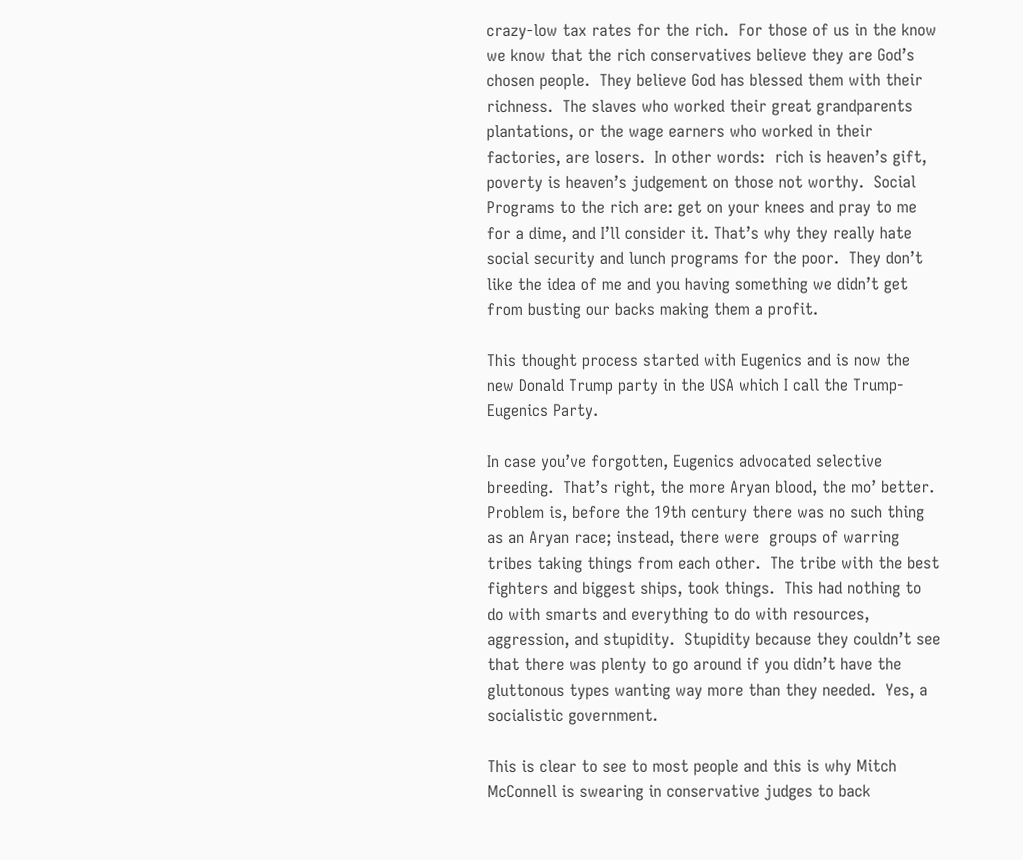crazy-low tax rates for the rich.  For those of us in the know we know that the rich conservatives believe they are God’s chosen people.  They believe God has blessed them with their richness.  The slaves who worked their great grandparents plantations, or the wage earners who worked in their factories, are losers.  In other words:  rich is heaven’s gift, poverty is heaven’s judgement on those not worthy.  Social Programs to the rich are: get on your knees and pray to me for a dime, and I’ll consider it. That’s why they really hate social security and lunch programs for the poor.  They don’t like the idea of me and you having something we didn’t get from busting our backs making them a profit.

This thought process started with Eugenics and is now the new Donald Trump party in the USA which I call the Trump-Eugenics Party.

In case you’ve forgotten, Eugenics advocated selective breeding.  That’s right, the more Aryan blood, the mo’ better.  Problem is, before the 19th century there was no such thing as an Aryan race; instead, there were  groups of warring tribes taking things from each other.  The tribe with the best fighters and biggest ships, took things.  This had nothing to do with smarts and everything to do with resources, aggression, and stupidity.  Stupidity because they couldn’t see that there was plenty to go around if you didn’t have the gluttonous types wanting way more than they needed.  Yes, a socialistic government.

This is clear to see to most people and this is why Mitch McConnell is swearing in conservative judges to back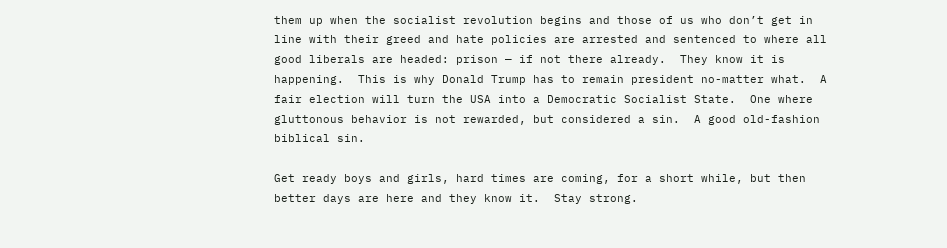them up when the socialist revolution begins and those of us who don’t get in line with their greed and hate policies are arrested and sentenced to where all good liberals are headed: prison — if not there already.  They know it is happening.  This is why Donald Trump has to remain president no-matter what.  A fair election will turn the USA into a Democratic Socialist State.  One where gluttonous behavior is not rewarded, but considered a sin.  A good old-fashion biblical sin.

Get ready boys and girls, hard times are coming, for a short while, but then better days are here and they know it.  Stay strong.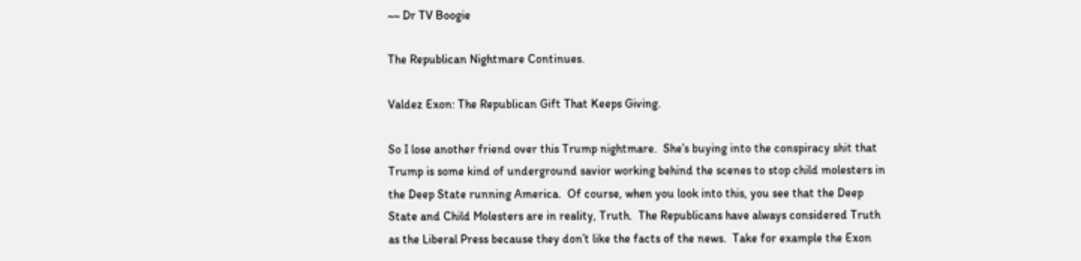~~ Dr TV Boogie

The Republican Nightmare Continues.

Valdez Exon: The Republican Gift That Keeps Giving.

So I lose another friend over this Trump nightmare.  She’s buying into the conspiracy shit that Trump is some kind of underground savior working behind the scenes to stop child molesters in the Deep State running America.  Of course, when you look into this, you see that the Deep State and Child Molesters are in reality, Truth.  The Republicans have always considered Truth as the Liberal Press because they don’t like the facts of the news.  Take for example the Exon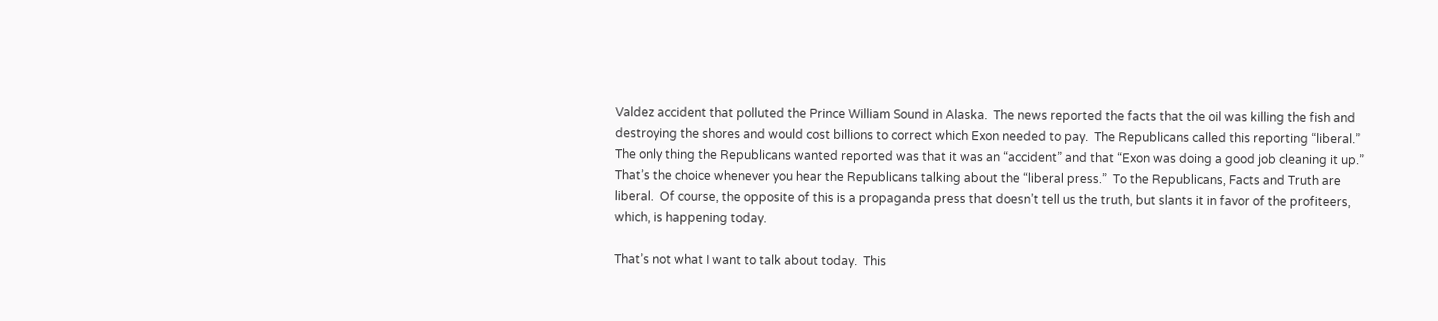Valdez accident that polluted the Prince William Sound in Alaska.  The news reported the facts that the oil was killing the fish and destroying the shores and would cost billions to correct which Exon needed to pay.  The Republicans called this reporting “liberal.”  The only thing the Republicans wanted reported was that it was an “accident” and that “Exon was doing a good job cleaning it up.”  That’s the choice whenever you hear the Republicans talking about the “liberal press.”  To the Republicans, Facts and Truth are liberal.  Of course, the opposite of this is a propaganda press that doesn’t tell us the truth, but slants it in favor of the profiteers, which, is happening today.

That’s not what I want to talk about today.  This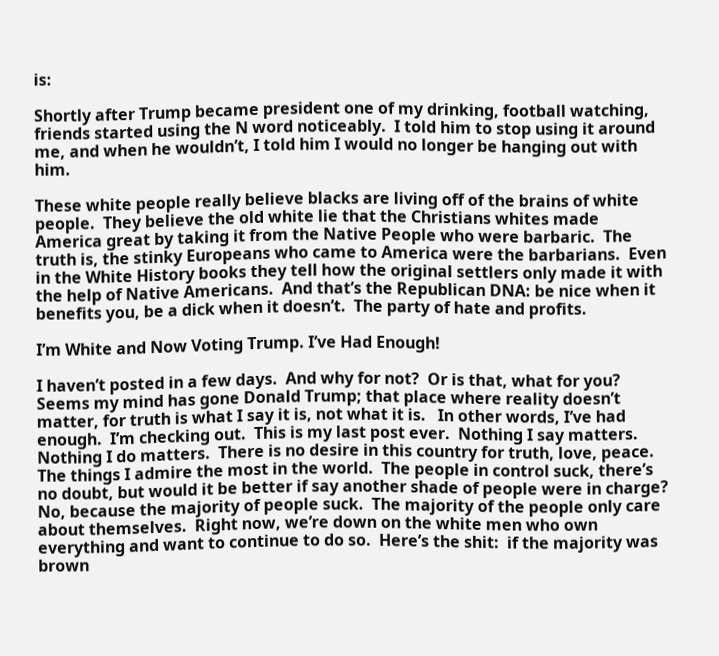is:

Shortly after Trump became president one of my drinking, football watching, friends started using the N word noticeably.  I told him to stop using it around me, and when he wouldn’t, I told him I would no longer be hanging out with him.

These white people really believe blacks are living off of the brains of white people.  They believe the old white lie that the Christians whites made America great by taking it from the Native People who were barbaric.  The truth is, the stinky Europeans who came to America were the barbarians.  Even in the White History books they tell how the original settlers only made it with the help of Native Americans.  And that’s the Republican DNA: be nice when it benefits you, be a dick when it doesn’t.  The party of hate and profits.

I’m White and Now Voting Trump. I’ve Had Enough!

I haven’t posted in a few days.  And why for not?  Or is that, what for you?   Seems my mind has gone Donald Trump; that place where reality doesn’t matter, for truth is what I say it is, not what it is.   In other words, I’ve had enough.  I’m checking out.  This is my last post ever.  Nothing I say matters.  Nothing I do matters.  There is no desire in this country for truth, love, peace.  The things I admire the most in the world.  The people in control suck, there’s no doubt, but would it be better if say another shade of people were in charge?  No, because the majority of people suck.  The majority of the people only care about themselves.  Right now, we’re down on the white men who own everything and want to continue to do so.  Here’s the shit:  if the majority was brown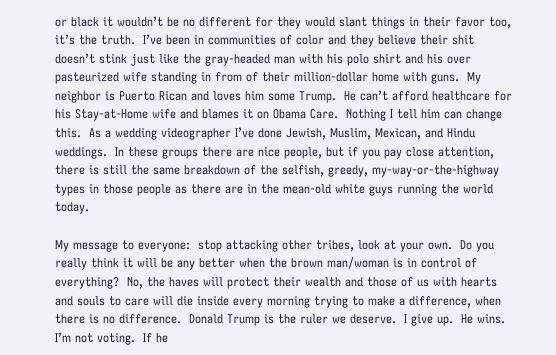or black it wouldn’t be no different for they would slant things in their favor too, it’s the truth.  I’ve been in communities of color and they believe their shit doesn’t stink just like the gray-headed man with his polo shirt and his over pasteurized wife standing in from of their million-dollar home with guns.  My neighbor is Puerto Rican and loves him some Trump.  He can’t afford healthcare for his Stay-at-Home wife and blames it on Obama Care.  Nothing I tell him can change this.  As a wedding videographer I’ve done Jewish, Muslim, Mexican, and Hindu weddings.  In these groups there are nice people, but if you pay close attention, there is still the same breakdown of the selfish, greedy, my-way-or-the-highway types in those people as there are in the mean-old white guys running the world today.

My message to everyone:  stop attacking other tribes, look at your own.  Do you really think it will be any better when the brown man/woman is in control of everything?  No, the haves will protect their wealth and those of us with hearts and souls to care will die inside every morning trying to make a difference, when there is no difference.  Donald Trump is the ruler we deserve.  I give up.  He wins.  I’m not voting.  If he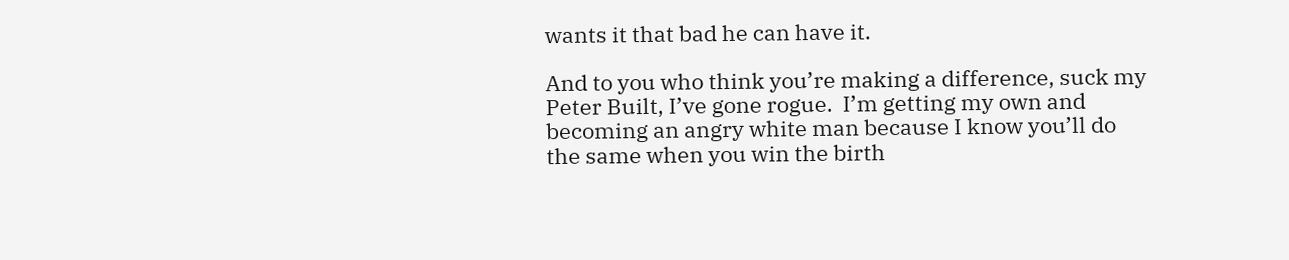wants it that bad he can have it.

And to you who think you’re making a difference, suck my Peter Built, I’ve gone rogue.  I’m getting my own and becoming an angry white man because I know you’ll do the same when you win the birth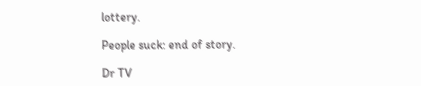lottery.

People suck: end of story.

Dr TV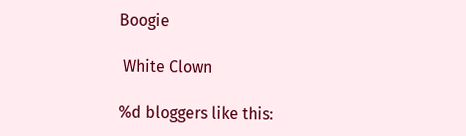Boogie

 White Clown

%d bloggers like this: